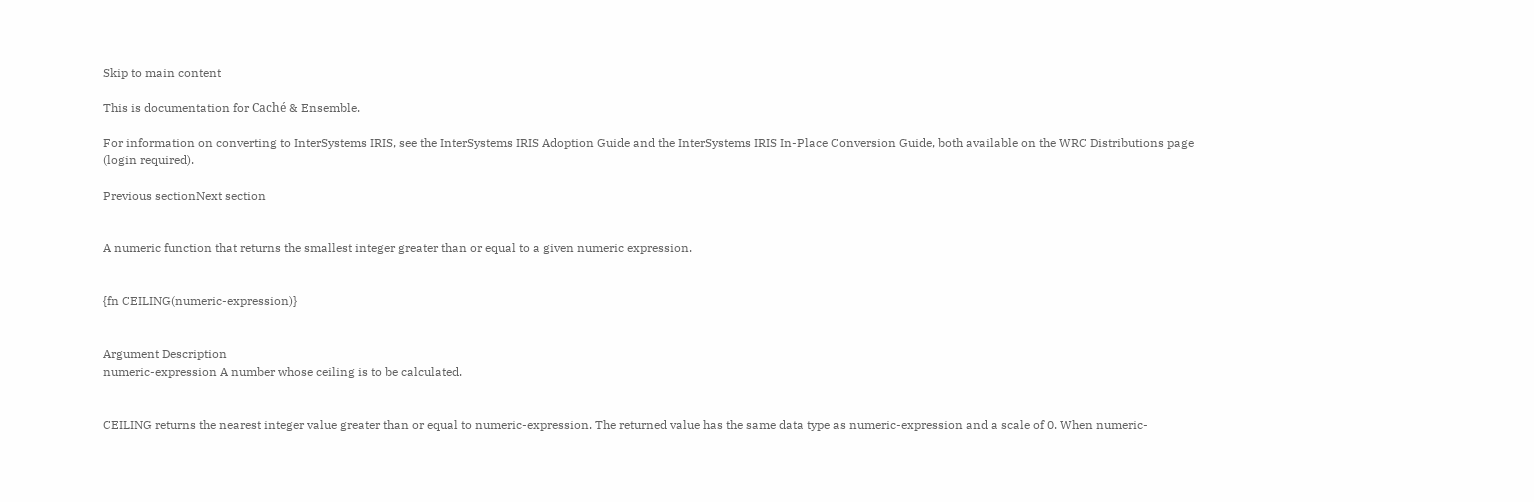Skip to main content

This is documentation for Caché & Ensemble.

For information on converting to InterSystems IRIS, see the InterSystems IRIS Adoption Guide and the InterSystems IRIS In-Place Conversion Guide, both available on the WRC Distributions page (login required).

Previous sectionNext section


A numeric function that returns the smallest integer greater than or equal to a given numeric expression.


{fn CEILING(numeric-expression)}


Argument Description
numeric-expression A number whose ceiling is to be calculated.


CEILING returns the nearest integer value greater than or equal to numeric-expression. The returned value has the same data type as numeric-expression and a scale of 0. When numeric-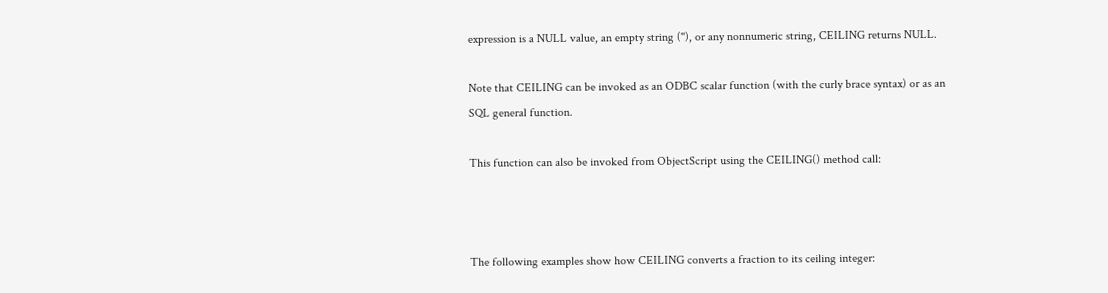expression is a NULL value, an empty string (''), or any nonnumeric string, CEILING returns NULL.

Note that CEILING can be invoked as an ODBC scalar function (with the curly brace syntax) or as an SQL general function.

This function can also be invoked from ObjectScript using the CEILING() method call:



The following examples show how CEILING converts a fraction to its ceiling integer: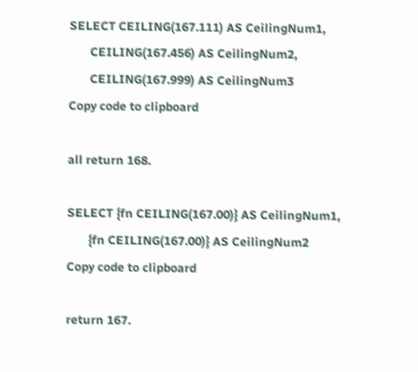SELECT CEILING(167.111) AS CeilingNum1,
       CEILING(167.456) AS CeilingNum2,
       CEILING(167.999) AS CeilingNum3
Copy code to clipboard

all return 168.

SELECT {fn CEILING(167.00)} AS CeilingNum1,
       {fn CEILING(167.00)} AS CeilingNum2
Copy code to clipboard

return 167.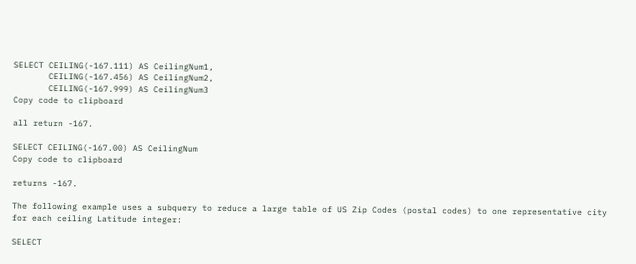SELECT CEILING(-167.111) AS CeilingNum1,
       CEILING(-167.456) AS CeilingNum2,
       CEILING(-167.999) AS CeilingNum3
Copy code to clipboard

all return -167.

SELECT CEILING(-167.00) AS CeilingNum
Copy code to clipboard

returns -167.

The following example uses a subquery to reduce a large table of US Zip Codes (postal codes) to one representative city for each ceiling Latitude integer:

SELECT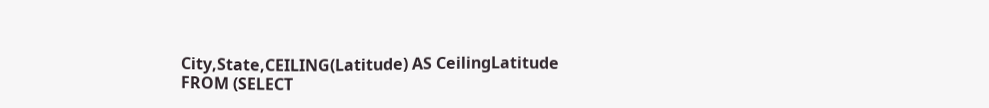City,State,CEILING(Latitude) AS CeilingLatitude
FROM (SELECT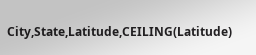City,State,Latitude,CEILING(Latitude)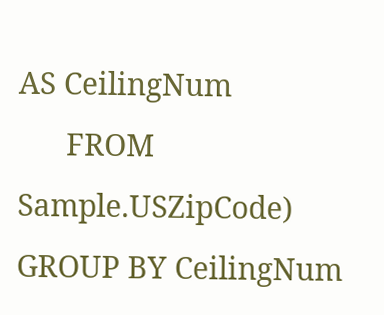AS CeilingNum
      FROM Sample.USZipCode)
GROUP BY CeilingNum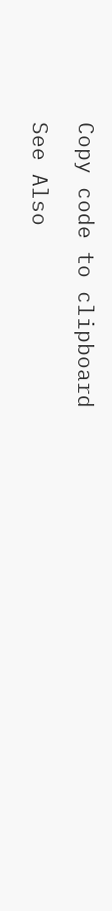Copy code to clipboard

See Also